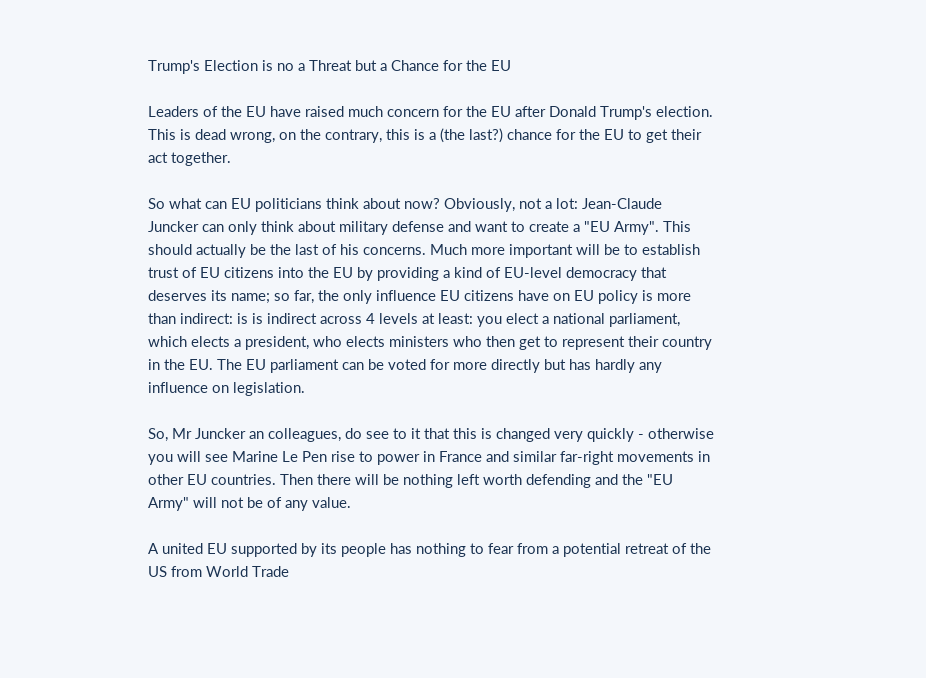Trump's Election is no a Threat but a Chance for the EU

Leaders of the EU have raised much concern for the EU after Donald Trump's election. This is dead wrong, on the contrary, this is a (the last?) chance for the EU to get their act together.

So what can EU politicians think about now? Obviously, not a lot: Jean-Claude Juncker can only think about military defense and want to create a "EU Army". This should actually be the last of his concerns. Much more important will be to establish trust of EU citizens into the EU by providing a kind of EU-level democracy that deserves its name; so far, the only influence EU citizens have on EU policy is more than indirect: is is indirect across 4 levels at least: you elect a national parliament, which elects a president, who elects ministers who then get to represent their country in the EU. The EU parliament can be voted for more directly but has hardly any influence on legislation.

So, Mr Juncker an colleagues, do see to it that this is changed very quickly - otherwise you will see Marine Le Pen rise to power in France and similar far-right movements in other EU countries. Then there will be nothing left worth defending and the "EU Army" will not be of any value.

A united EU supported by its people has nothing to fear from a potential retreat of the US from World Trade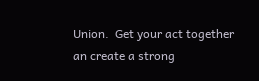Union.  Get your act together an create a strong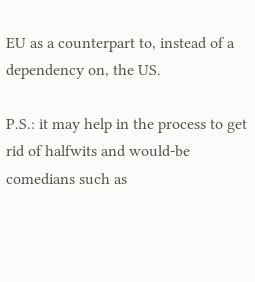EU as a counterpart to, instead of a dependency on, the US.

P.S.: it may help in the process to get rid of halfwits and would-be comedians such as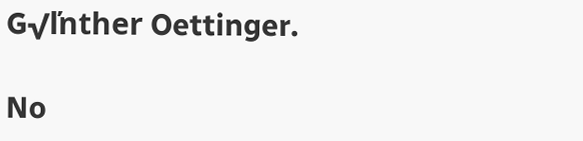G√ľnther Oettinger.

No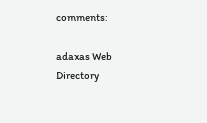comments:

adaxas Web Directory